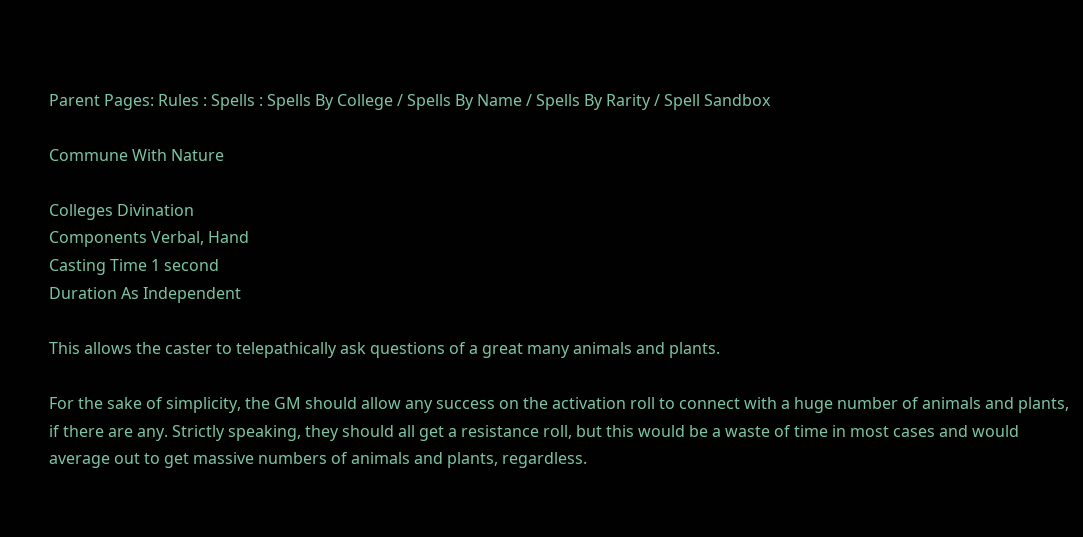Parent Pages: Rules : Spells : Spells By College / Spells By Name / Spells By Rarity / Spell Sandbox

Commune With Nature

Colleges Divination
Components Verbal, Hand
Casting Time 1 second
Duration As Independent

This allows the caster to telepathically ask questions of a great many animals and plants.

For the sake of simplicity, the GM should allow any success on the activation roll to connect with a huge number of animals and plants, if there are any. Strictly speaking, they should all get a resistance roll, but this would be a waste of time in most cases and would average out to get massive numbers of animals and plants, regardless.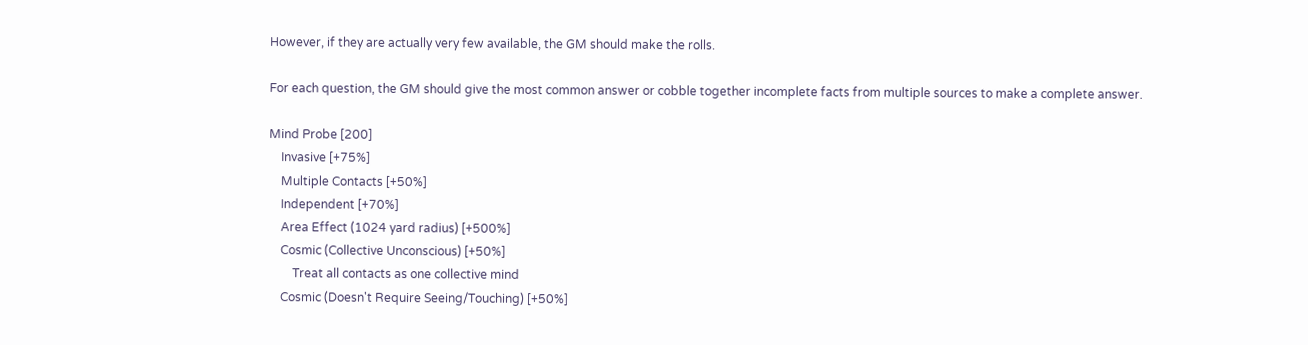However, if they are actually very few available, the GM should make the rolls.

For each question, the GM should give the most common answer or cobble together incomplete facts from multiple sources to make a complete answer.

Mind Probe [200]
    Invasive [+75%]
    Multiple Contacts [+50%]
    Independent [+70%]
    Area Effect (1024 yard radius) [+500%]
    Cosmic (Collective Unconscious) [+50%]
        Treat all contacts as one collective mind
    Cosmic (Doesn't Require Seeing/Touching) [+50%]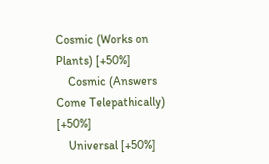Cosmic (Works on Plants) [+50%]
    Cosmic (Answers Come Telepathically) [+50%]
    Universal [+50%]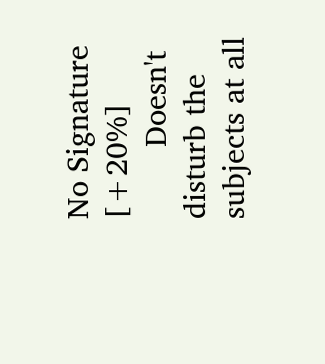No Signature [+20%]
        Doesn't disturb the subjects at all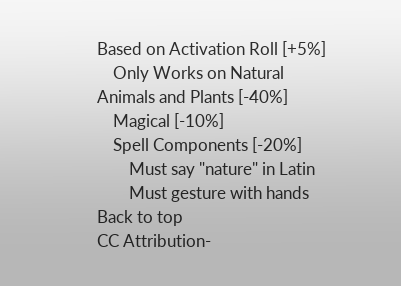Based on Activation Roll [+5%]
    Only Works on Natural Animals and Plants [-40%]
    Magical [-10%]
    Spell Components [-20%]
        Must say "nature" in Latin
        Must gesture with hands
Back to top
CC Attribution-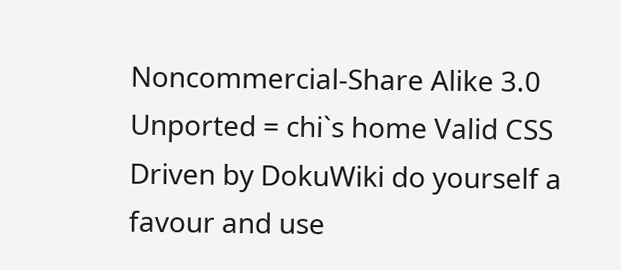Noncommercial-Share Alike 3.0 Unported = chi`s home Valid CSS Driven by DokuWiki do yourself a favour and use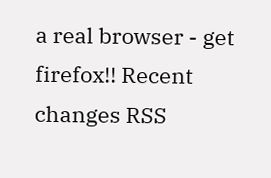a real browser - get firefox!! Recent changes RSS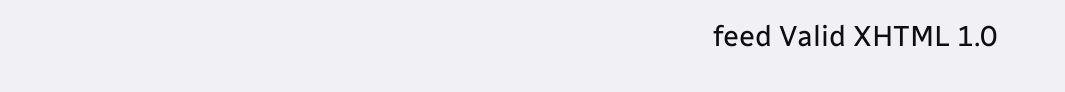feed Valid XHTML 1.0